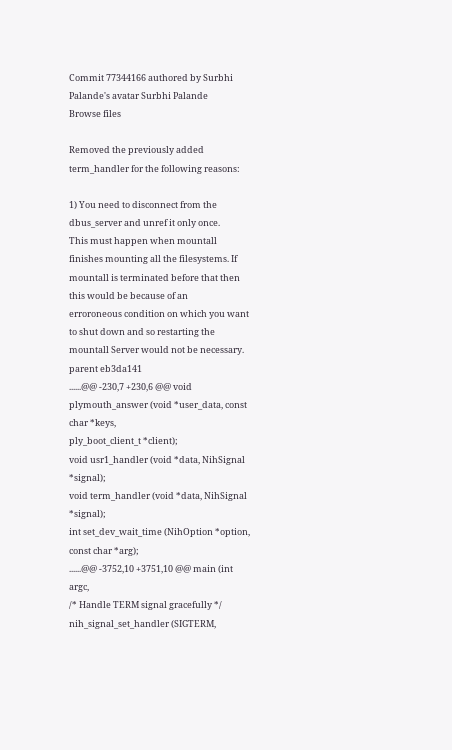Commit 77344166 authored by Surbhi Palande's avatar Surbhi Palande
Browse files

Removed the previously added term_handler for the following reasons:

1) You need to disconnect from the dbus_server and unref it only once.
This must happen when mountall finishes mounting all the filesystems. If
mountall is terminated before that then this would be because of an
erroroneous condition on which you want to shut down and so restarting the
mountall Server would not be necessary.
parent eb3da141
......@@ -230,7 +230,6 @@ void plymouth_answer (void *user_data, const char *keys,
ply_boot_client_t *client);
void usr1_handler (void *data, NihSignal *signal);
void term_handler (void *data, NihSignal *signal);
int set_dev_wait_time (NihOption *option, const char *arg);
......@@ -3752,10 +3751,10 @@ main (int argc,
/* Handle TERM signal gracefully */
nih_signal_set_handler (SIGTERM,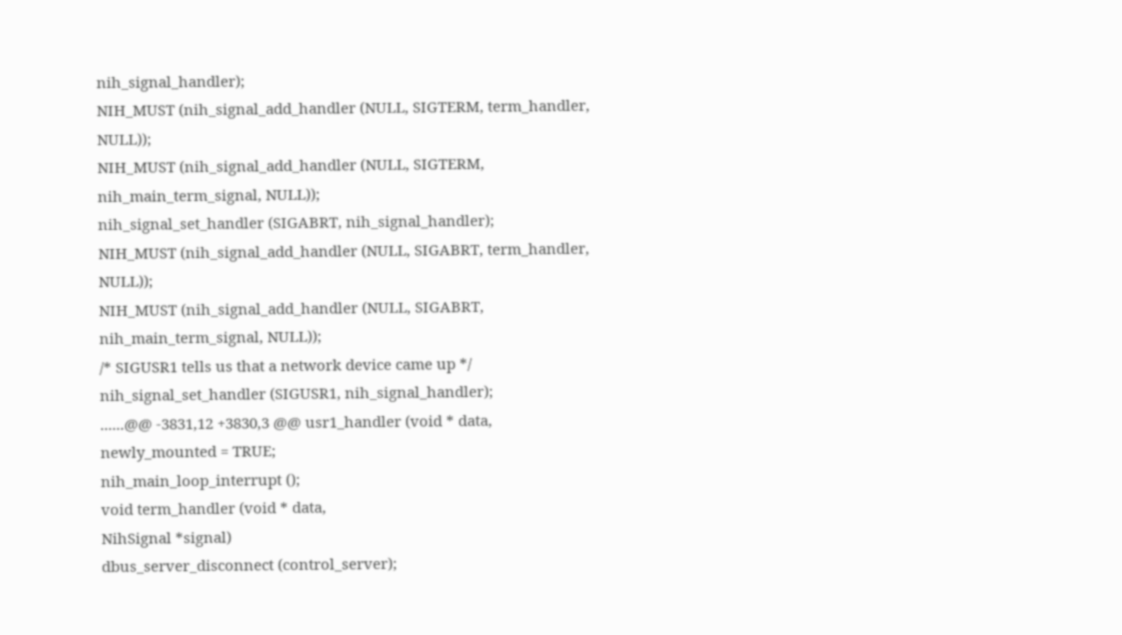nih_signal_handler);
NIH_MUST (nih_signal_add_handler (NULL, SIGTERM, term_handler, NULL));
NIH_MUST (nih_signal_add_handler (NULL, SIGTERM, nih_main_term_signal, NULL));
nih_signal_set_handler (SIGABRT, nih_signal_handler);
NIH_MUST (nih_signal_add_handler (NULL, SIGABRT, term_handler, NULL));
NIH_MUST (nih_signal_add_handler (NULL, SIGABRT, nih_main_term_signal, NULL));
/* SIGUSR1 tells us that a network device came up */
nih_signal_set_handler (SIGUSR1, nih_signal_handler);
......@@ -3831,12 +3830,3 @@ usr1_handler (void * data,
newly_mounted = TRUE;
nih_main_loop_interrupt ();
void term_handler (void * data,
NihSignal *signal)
dbus_server_disconnect (control_server);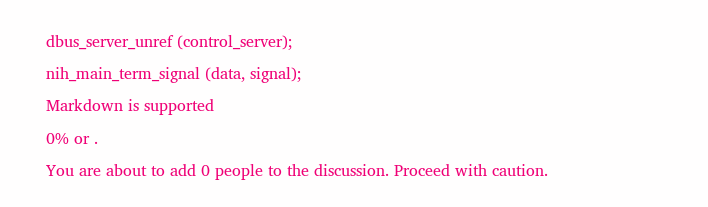dbus_server_unref (control_server);
nih_main_term_signal (data, signal);
Markdown is supported
0% or .
You are about to add 0 people to the discussion. Proceed with caution.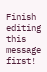Finish editing this message first!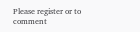Please register or to comment